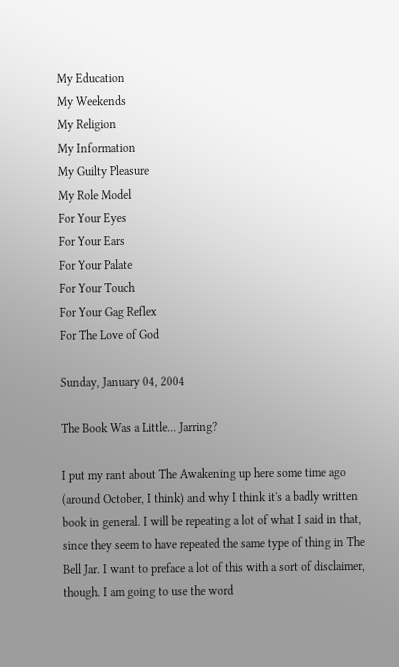My Education
My Weekends
My Religion
My Information
My Guilty Pleasure
My Role Model
For Your Eyes
For Your Ears
For Your Palate
For Your Touch
For Your Gag Reflex
For The Love of God

Sunday, January 04, 2004

The Book Was a Little... Jarring?

I put my rant about The Awakening up here some time ago (around October, I think) and why I think it's a badly written book in general. I will be repeating a lot of what I said in that, since they seem to have repeated the same type of thing in The Bell Jar. I want to preface a lot of this with a sort of disclaimer, though. I am going to use the word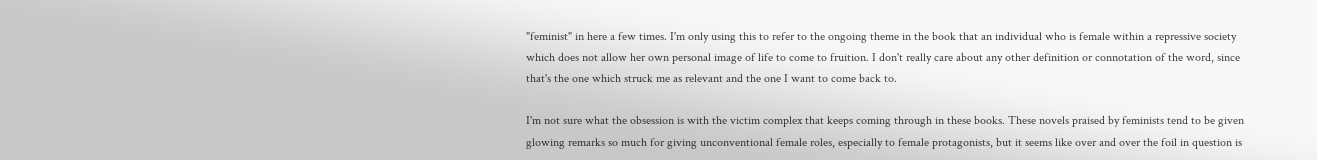"feminist" in here a few times. I'm only using this to refer to the ongoing theme in the book that an individual who is female within a repressive society which does not allow her own personal image of life to come to fruition. I don't really care about any other definition or connotation of the word, since that's the one which struck me as relevant and the one I want to come back to.

I'm not sure what the obsession is with the victim complex that keeps coming through in these books. These novels praised by feminists tend to be given glowing remarks so much for giving unconventional female roles, especially to female protagonists, but it seems like over and over the foil in question is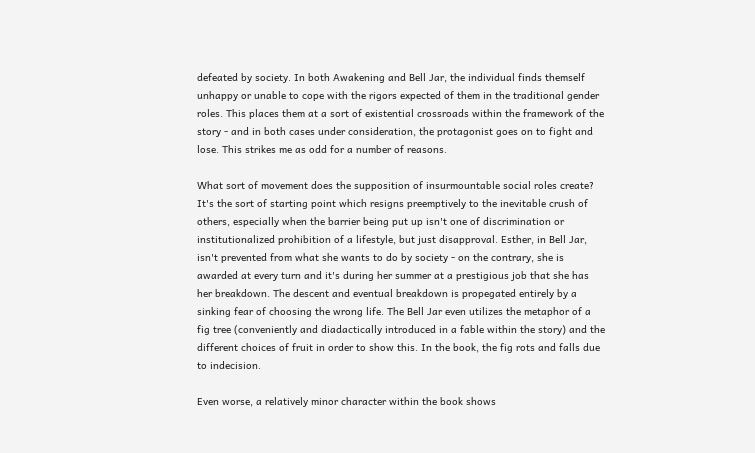defeated by society. In both Awakening and Bell Jar, the individual finds themself unhappy or unable to cope with the rigors expected of them in the traditional gender roles. This places them at a sort of existential crossroads within the framework of the story - and in both cases under consideration, the protagonist goes on to fight and lose. This strikes me as odd for a number of reasons.

What sort of movement does the supposition of insurmountable social roles create? It's the sort of starting point which resigns preemptively to the inevitable crush of others, especially when the barrier being put up isn't one of discrimination or institutionalized prohibition of a lifestyle, but just disapproval. Esther, in Bell Jar, isn't prevented from what she wants to do by society - on the contrary, she is awarded at every turn and it's during her summer at a prestigious job that she has her breakdown. The descent and eventual breakdown is propegated entirely by a sinking fear of choosing the wrong life. The Bell Jar even utilizes the metaphor of a fig tree (conveniently and diadactically introduced in a fable within the story) and the different choices of fruit in order to show this. In the book, the fig rots and falls due to indecision.

Even worse, a relatively minor character within the book shows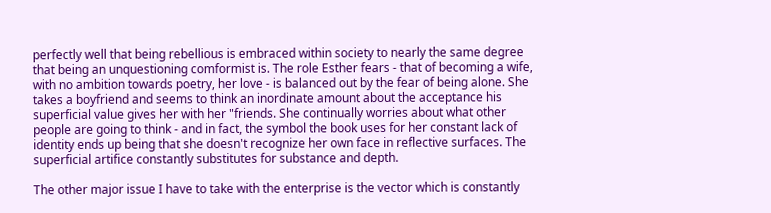perfectly well that being rebellious is embraced within society to nearly the same degree that being an unquestioning comformist is. The role Esther fears - that of becoming a wife, with no ambition towards poetry, her love - is balanced out by the fear of being alone. She takes a boyfriend and seems to think an inordinate amount about the acceptance his superficial value gives her with her "friends. She continually worries about what other people are going to think - and in fact, the symbol the book uses for her constant lack of identity ends up being that she doesn't recognize her own face in reflective surfaces. The superficial artifice constantly substitutes for substance and depth.

The other major issue I have to take with the enterprise is the vector which is constantly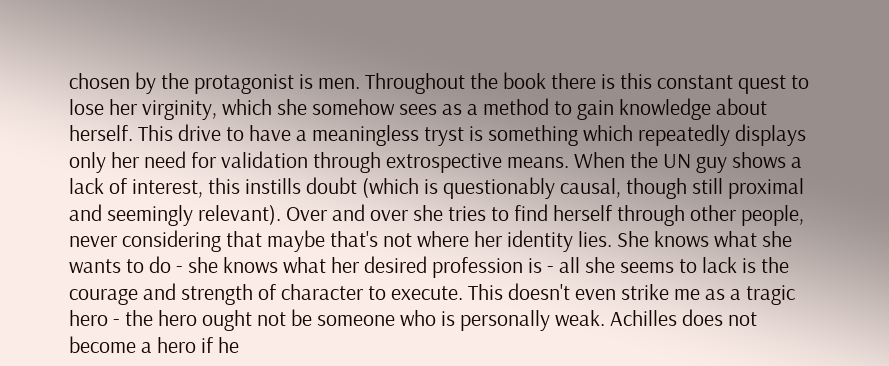chosen by the protagonist is men. Throughout the book there is this constant quest to lose her virginity, which she somehow sees as a method to gain knowledge about herself. This drive to have a meaningless tryst is something which repeatedly displays only her need for validation through extrospective means. When the UN guy shows a lack of interest, this instills doubt (which is questionably causal, though still proximal and seemingly relevant). Over and over she tries to find herself through other people, never considering that maybe that's not where her identity lies. She knows what she wants to do - she knows what her desired profession is - all she seems to lack is the courage and strength of character to execute. This doesn't even strike me as a tragic hero - the hero ought not be someone who is personally weak. Achilles does not become a hero if he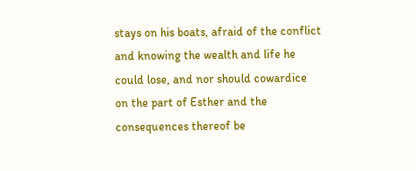stays on his boats, afraid of the conflict and knowing the wealth and life he could lose, and nor should cowardice on the part of Esther and the consequences thereof be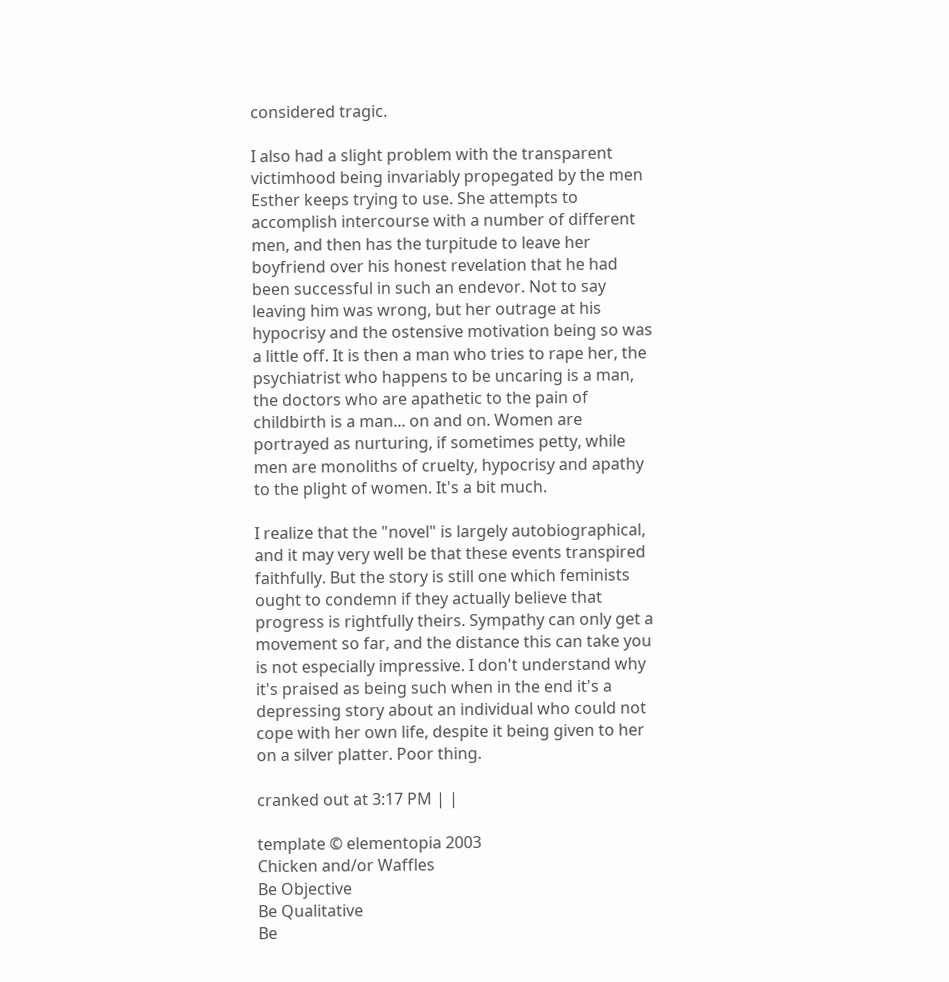considered tragic.

I also had a slight problem with the transparent victimhood being invariably propegated by the men Esther keeps trying to use. She attempts to accomplish intercourse with a number of different men, and then has the turpitude to leave her boyfriend over his honest revelation that he had been successful in such an endevor. Not to say leaving him was wrong, but her outrage at his hypocrisy and the ostensive motivation being so was a little off. It is then a man who tries to rape her, the psychiatrist who happens to be uncaring is a man, the doctors who are apathetic to the pain of childbirth is a man... on and on. Women are portrayed as nurturing, if sometimes petty, while men are monoliths of cruelty, hypocrisy and apathy to the plight of women. It's a bit much.

I realize that the "novel" is largely autobiographical, and it may very well be that these events transpired faithfully. But the story is still one which feminists ought to condemn if they actually believe that progress is rightfully theirs. Sympathy can only get a movement so far, and the distance this can take you is not especially impressive. I don't understand why it's praised as being such when in the end it's a depressing story about an individual who could not cope with her own life, despite it being given to her on a silver platter. Poor thing.

cranked out at 3:17 PM | |

template © elementopia 2003
Chicken and/or Waffles
Be Objective
Be Qualitative
Be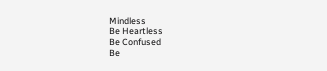Mindless
Be Heartless
Be Confused
Be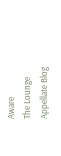Aware
The Lounge
Appellate Blog